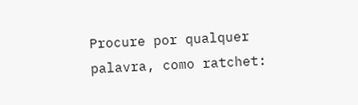Procure por qualquer palavra, como ratchet: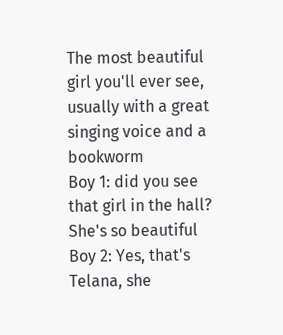The most beautiful girl you'll ever see, usually with a great singing voice and a bookworm
Boy 1: did you see that girl in the hall? She's so beautiful
Boy 2: Yes, that's Telana, she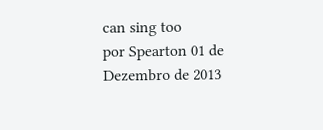can sing too
por Spearton 01 de Dezembro de 2013